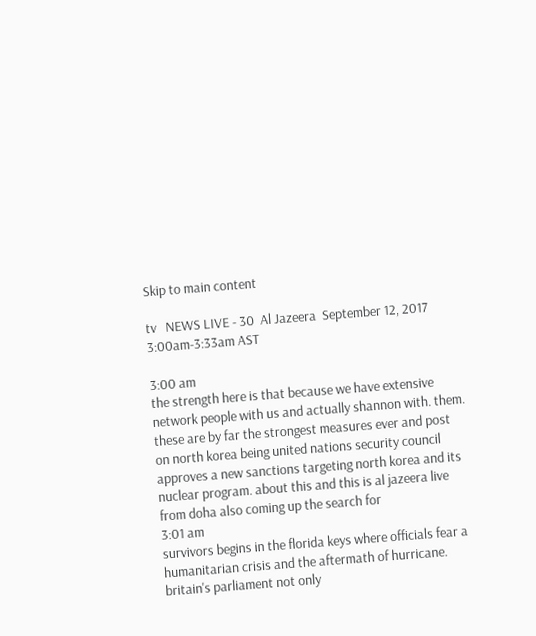Skip to main content

tv   NEWS LIVE - 30  Al Jazeera  September 12, 2017 3:00am-3:33am AST

3:00 am
the strength here is that because we have extensive network people with us and actually shannon with. them. these are by far the strongest measures ever and post on north korea being united nations security council approves a new sanctions targeting north korea and its nuclear program. about this and this is al jazeera live from doha also coming up the search for
3:01 am
survivors begins in the florida keys where officials fear a humanitarian crisis and the aftermath of hurricane. britain's parliament not only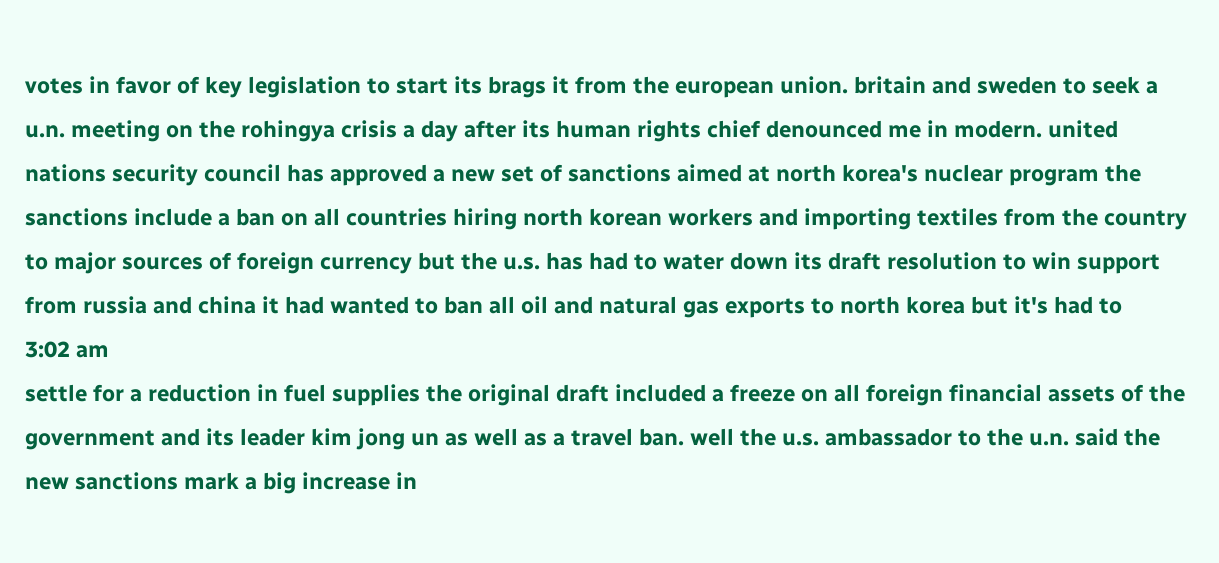votes in favor of key legislation to start its brags it from the european union. britain and sweden to seek a u.n. meeting on the rohingya crisis a day after its human rights chief denounced me in modern. united nations security council has approved a new set of sanctions aimed at north korea's nuclear program the sanctions include a ban on all countries hiring north korean workers and importing textiles from the country to major sources of foreign currency but the u.s. has had to water down its draft resolution to win support from russia and china it had wanted to ban all oil and natural gas exports to north korea but it's had to
3:02 am
settle for a reduction in fuel supplies the original draft included a freeze on all foreign financial assets of the government and its leader kim jong un as well as a travel ban. well the u.s. ambassador to the u.n. said the new sanctions mark a big increase in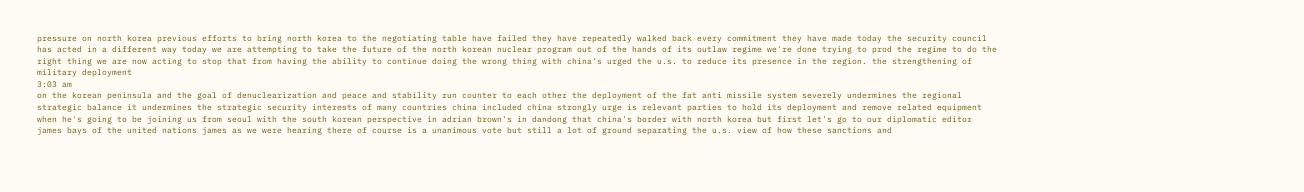pressure on north korea previous efforts to bring north korea to the negotiating table have failed they have repeatedly walked back every commitment they have made today the security council has acted in a different way today we are attempting to take the future of the north korean nuclear program out of the hands of its outlaw regime we're done trying to prod the regime to do the right thing we are now acting to stop that from having the ability to continue doing the wrong thing with china's urged the u.s. to reduce its presence in the region. the strengthening of military deployment
3:03 am
on the korean peninsula and the goal of denuclearization and peace and stability run counter to each other the deployment of the fat anti missile system severely undermines the regional strategic balance it undermines the strategic security interests of many countries china included china strongly urge is relevant parties to hold its deployment and remove related equipment when he's going to be joining us from seoul with the south korean perspective in adrian brown's in dandong that china's border with north korea but first let's go to our diplomatic editor james bays of the united nations james as we were hearing there of course is a unanimous vote but still a lot of ground separating the u.s. view of how these sanctions and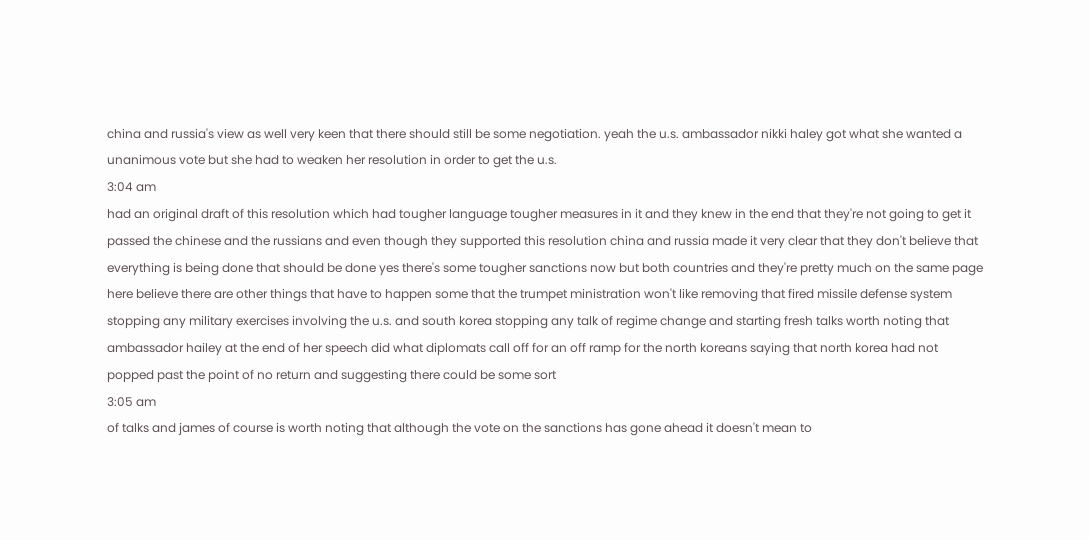china and russia's view as well very keen that there should still be some negotiation. yeah the u.s. ambassador nikki haley got what she wanted a unanimous vote but she had to weaken her resolution in order to get the u.s.
3:04 am
had an original draft of this resolution which had tougher language tougher measures in it and they knew in the end that they're not going to get it passed the chinese and the russians and even though they supported this resolution china and russia made it very clear that they don't believe that everything is being done that should be done yes there's some tougher sanctions now but both countries and they're pretty much on the same page here believe there are other things that have to happen some that the trumpet ministration won't like removing that fired missile defense system stopping any military exercises involving the u.s. and south korea stopping any talk of regime change and starting fresh talks worth noting that ambassador hailey at the end of her speech did what diplomats call off for an off ramp for the north koreans saying that north korea had not popped past the point of no return and suggesting there could be some sort
3:05 am
of talks and james of course is worth noting that although the vote on the sanctions has gone ahead it doesn't mean to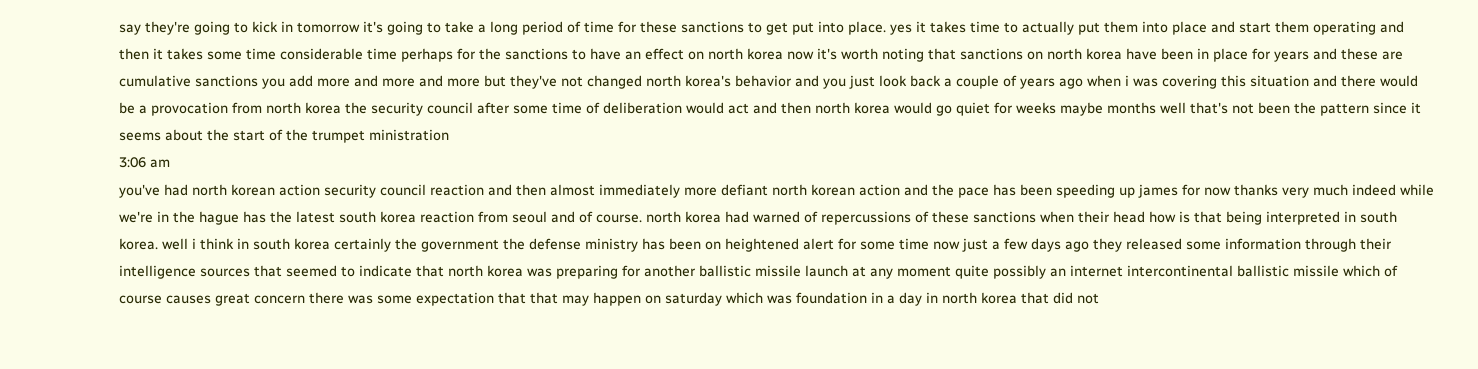say they're going to kick in tomorrow it's going to take a long period of time for these sanctions to get put into place. yes it takes time to actually put them into place and start them operating and then it takes some time considerable time perhaps for the sanctions to have an effect on north korea now it's worth noting that sanctions on north korea have been in place for years and these are cumulative sanctions you add more and more and more but they've not changed north korea's behavior and you just look back a couple of years ago when i was covering this situation and there would be a provocation from north korea the security council after some time of deliberation would act and then north korea would go quiet for weeks maybe months well that's not been the pattern since it seems about the start of the trumpet ministration
3:06 am
you've had north korean action security council reaction and then almost immediately more defiant north korean action and the pace has been speeding up james for now thanks very much indeed while we're in the hague has the latest south korea reaction from seoul and of course. north korea had warned of repercussions of these sanctions when their head how is that being interpreted in south korea. well i think in south korea certainly the government the defense ministry has been on heightened alert for some time now just a few days ago they released some information through their intelligence sources that seemed to indicate that north korea was preparing for another ballistic missile launch at any moment quite possibly an internet intercontinental ballistic missile which of course causes great concern there was some expectation that that may happen on saturday which was foundation in a day in north korea that did not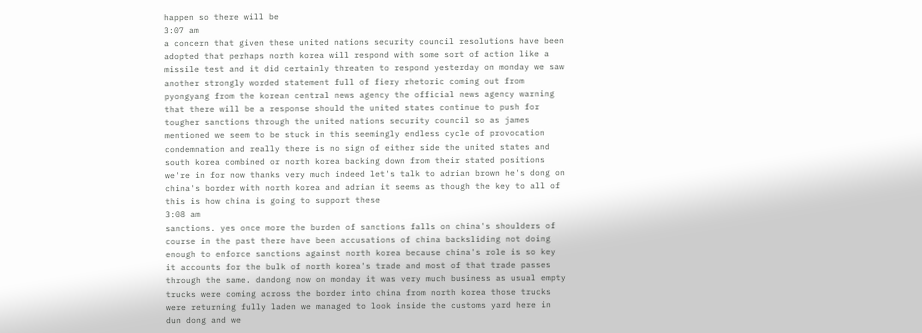happen so there will be
3:07 am
a concern that given these united nations security council resolutions have been adopted that perhaps north korea will respond with some sort of action like a missile test and it did certainly threaten to respond yesterday on monday we saw another strongly worded statement full of fiery rhetoric coming out from pyongyang from the korean central news agency the official news agency warning that there will be a response should the united states continue to push for tougher sanctions through the united nations security council so as james mentioned we seem to be stuck in this seemingly endless cycle of provocation condemnation and really there is no sign of either side the united states and south korea combined or north korea backing down from their stated positions we're in for now thanks very much indeed let's talk to adrian brown he's dong on china's border with north korea and adrian it seems as though the key to all of this is how china is going to support these
3:08 am
sanctions. yes once more the burden of sanctions falls on china's shoulders of course in the past there have been accusations of china backsliding not doing enough to enforce sanctions against north korea because china's role is so key it accounts for the bulk of north korea's trade and most of that trade passes through the same. dandong now on monday it was very much business as usual empty trucks were coming across the border into china from north korea those trucks were returning fully laden we managed to look inside the customs yard here in dun dong and we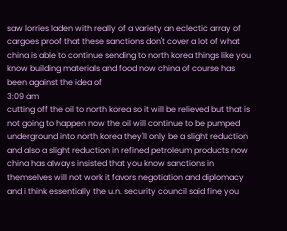saw lorries laden with really of a variety an eclectic array of cargoes proof that these sanctions don't cover a lot of what china is able to continue sending to north korea things like you know building materials and food now china of course has been against the idea of
3:09 am
cutting off the oil to north korea so it will be relieved but that is not going to happen now the oil will continue to be pumped underground into north korea they'll only be a slight reduction and also a slight reduction in refined petroleum products now china has always insisted that you know sanctions in themselves will not work it favors negotiation and diplomacy and i think essentially the u.n. security council said fine you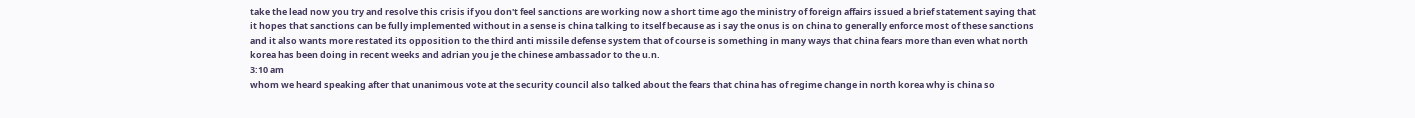take the lead now you try and resolve this crisis if you don't feel sanctions are working now a short time ago the ministry of foreign affairs issued a brief statement saying that it hopes that sanctions can be fully implemented without in a sense is china talking to itself because as i say the onus is on china to generally enforce most of these sanctions and it also wants more restated its opposition to the third anti missile defense system that of course is something in many ways that china fears more than even what north korea has been doing in recent weeks and adrian you je the chinese ambassador to the u.n.
3:10 am
whom we heard speaking after that unanimous vote at the security council also talked about the fears that china has of regime change in north korea why is china so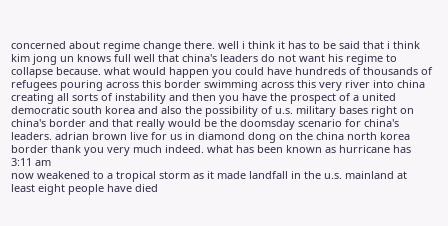concerned about regime change there. well i think it has to be said that i think kim jong un knows full well that china's leaders do not want his regime to collapse because. what would happen you could have hundreds of thousands of refugees pouring across this border swimming across this very river into china creating all sorts of instability and then you have the prospect of a united democratic south korea and also the possibility of u.s. military bases right on china's border and that really would be the doomsday scenario for china's leaders. adrian brown live for us in diamond dong on the china north korea border thank you very much indeed. what has been known as hurricane has
3:11 am
now weakened to a tropical storm as it made landfall in the u.s. mainland at least eight people have died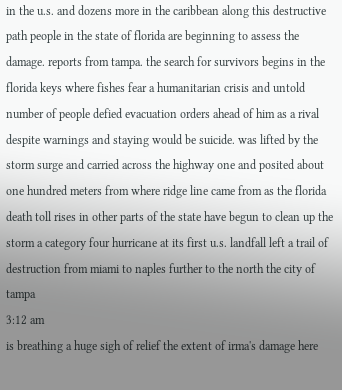in the u.s. and dozens more in the caribbean along this destructive path people in the state of florida are beginning to assess the damage. reports from tampa. the search for survivors begins in the florida keys where fishes fear a humanitarian crisis and untold number of people defied evacuation orders ahead of him as a rival despite warnings and staying would be suicide. was lifted by the storm surge and carried across the highway one and posited about one hundred meters from where ridge line came from as the florida death toll rises in other parts of the state have begun to clean up the storm a category four hurricane at its first u.s. landfall left a trail of destruction from miami to naples further to the north the city of tampa
3:12 am
is breathing a huge sigh of relief the extent of irma's damage here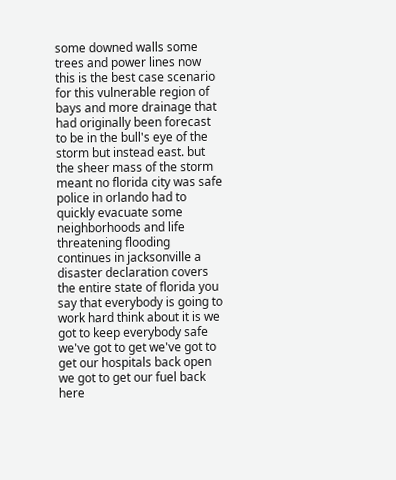some downed walls some trees and power lines now this is the best case scenario for this vulnerable region of bays and more drainage that had originally been forecast to be in the bull's eye of the storm but instead east. but the sheer mass of the storm meant no florida city was safe police in orlando had to quickly evacuate some neighborhoods and life threatening flooding continues in jacksonville a disaster declaration covers the entire state of florida you say that everybody is going to work hard think about it is we got to keep everybody safe we've got to get we've got to get our hospitals back open we got to get our fuel back here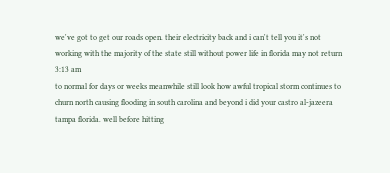we've got to get our roads open. their electricity back and i can't tell you it's not working with the majority of the state still without power life in florida may not return
3:13 am
to normal for days or weeks meanwhile still look how awful tropical storm continues to churn north causing flooding in south carolina and beyond i did your castro al-jazeera tampa florida. well before hitting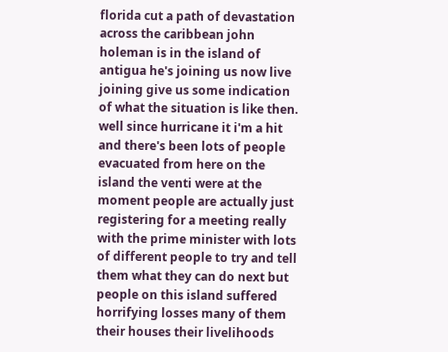florida cut a path of devastation across the caribbean john holeman is in the island of antigua he's joining us now live joining give us some indication of what the situation is like then. well since hurricane it i'm a hit and there's been lots of people evacuated from here on the island the venti were at the moment people are actually just registering for a meeting really with the prime minister with lots of different people to try and tell them what they can do next but people on this island suffered horrifying losses many of them their houses their livelihoods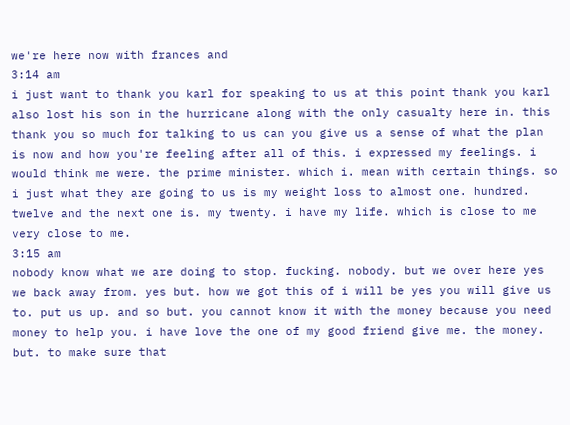we're here now with frances and
3:14 am
i just want to thank you karl for speaking to us at this point thank you karl also lost his son in the hurricane along with the only casualty here in. this thank you so much for talking to us can you give us a sense of what the plan is now and how you're feeling after all of this. i expressed my feelings. i would think me were. the prime minister. which i. mean with certain things. so i just what they are going to us is my weight loss to almost one. hundred. twelve and the next one is. my twenty. i have my life. which is close to me very close to me.
3:15 am
nobody know what we are doing to stop. fucking. nobody. but we over here yes we back away from. yes but. how we got this of i will be yes you will give us to. put us up. and so but. you cannot know it with the money because you need money to help you. i have love the one of my good friend give me. the money. but. to make sure that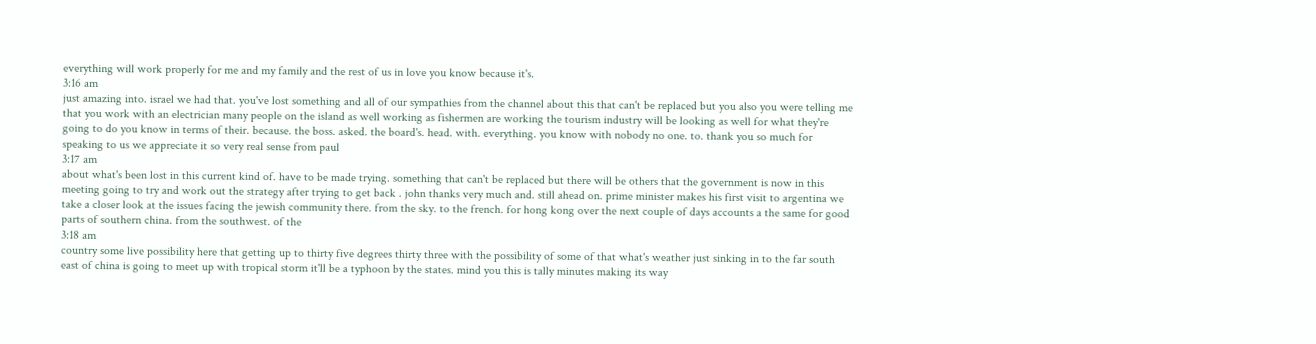everything will work properly for me and my family and the rest of us in love you know because it's.
3:16 am
just amazing into. israel we had that. you've lost something and all of our sympathies from the channel about this that can't be replaced but you also you were telling me that you work with an electrician many people on the island as well working as fishermen are working the tourism industry will be looking as well for what they're going to do you know in terms of their. because. the boss. asked. the board's. head. with. everything. you know with nobody no one. to. thank you so much for speaking to us we appreciate it so very real sense from paul
3:17 am
about what's been lost in this current kind of. have to be made trying. something that can't be replaced but there will be others that the government is now in this meeting going to try and work out the strategy after trying to get back . john thanks very much and. still ahead on. prime minister makes his first visit to argentina we take a closer look at the issues facing the jewish community there. from the sky. to the french. for hong kong over the next couple of days accounts a the same for good parts of southern china. from the southwest. of the
3:18 am
country some live possibility here that getting up to thirty five degrees thirty three with the possibility of some of that what's weather just sinking in to the far south east of china is going to meet up with tropical storm it'll be a typhoon by the states. mind you this is tally minutes making its way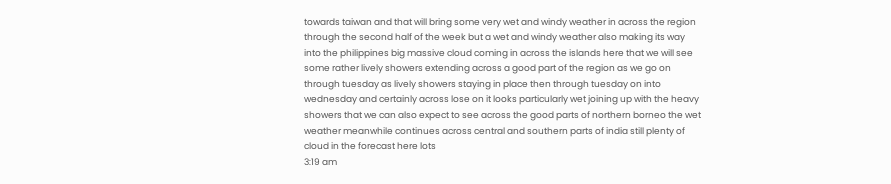towards taiwan and that will bring some very wet and windy weather in across the region through the second half of the week but a wet and windy weather also making its way into the philippines big massive cloud coming in across the islands here that we will see some rather lively showers extending across a good part of the region as we go on through tuesday as lively showers staying in place then through tuesday on into wednesday and certainly across lose on it looks particularly wet joining up with the heavy showers that we can also expect to see across the good parts of northern borneo the wet weather meanwhile continues across central and southern parts of india still plenty of cloud in the forecast here lots
3:19 am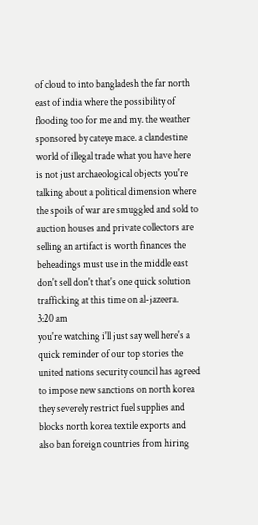of cloud to into bangladesh the far north east of india where the possibility of flooding too for me and my. the weather sponsored by cateye mace. a clandestine world of illegal trade what you have here is not just archaeological objects you're talking about a political dimension where the spoils of war are smuggled and sold to auction houses and private collectors are selling an artifact is worth finances the beheadings must use in the middle east don't sell don't that's one quick solution trafficking at this time on al-jazeera.
3:20 am
you're watching i'll just say well here's a quick reminder of our top stories the united nations security council has agreed to impose new sanctions on north korea they severely restrict fuel supplies and blocks north korea textile exports and also ban foreign countries from hiring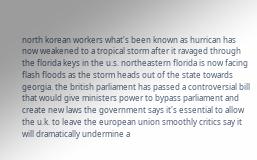north korean workers what's been known as hurrican has now weakened to a tropical storm after it ravaged through the florida keys in the u.s. northeastern florida is now facing flash floods as the storm heads out of the state towards georgia. the british parliament has passed a controversial bill that would give ministers power to bypass parliament and create new laws the government says it's essential to allow the u.k. to leave the european union smoothly critics say it will dramatically undermine a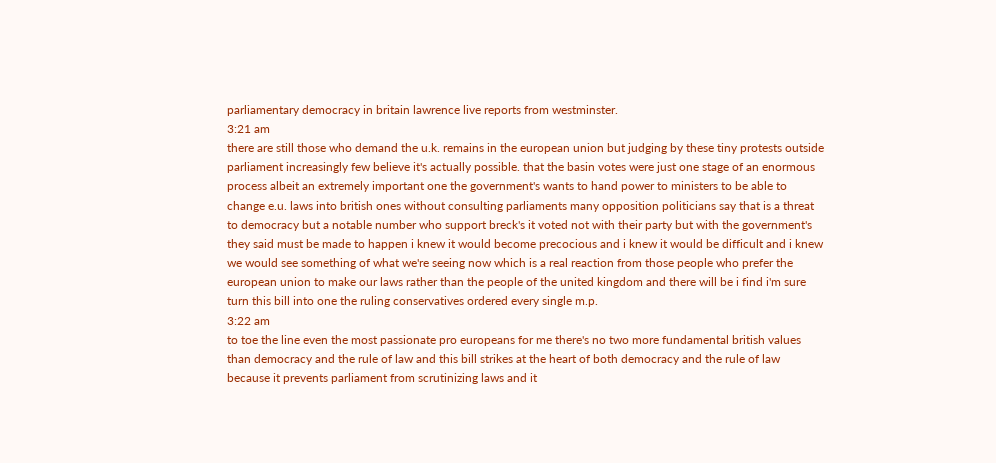parliamentary democracy in britain lawrence live reports from westminster.
3:21 am
there are still those who demand the u.k. remains in the european union but judging by these tiny protests outside parliament increasingly few believe it's actually possible. that the basin votes were just one stage of an enormous process albeit an extremely important one the government's wants to hand power to ministers to be able to change e.u. laws into british ones without consulting parliaments many opposition politicians say that is a threat to democracy but a notable number who support breck's it voted not with their party but with the government's they said must be made to happen i knew it would become precocious and i knew it would be difficult and i knew we would see something of what we're seeing now which is a real reaction from those people who prefer the european union to make our laws rather than the people of the united kingdom and there will be i find i'm sure turn this bill into one the ruling conservatives ordered every single m.p.
3:22 am
to toe the line even the most passionate pro europeans for me there's no two more fundamental british values than democracy and the rule of law and this bill strikes at the heart of both democracy and the rule of law because it prevents parliament from scrutinizing laws and it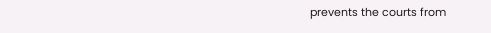prevents the courts from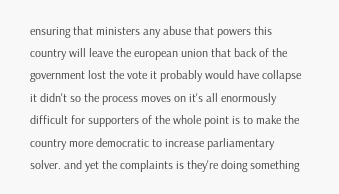ensuring that ministers any abuse that powers this country will leave the european union that back of the government lost the vote it probably would have collapse it didn't so the process moves on it's all enormously difficult for supporters of the whole point is to make the country more democratic to increase parliamentary solver. and yet the complaints is they're doing something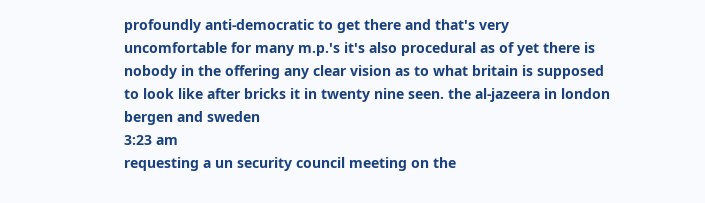profoundly anti-democratic to get there and that's very uncomfortable for many m.p.'s it's also procedural as of yet there is nobody in the offering any clear vision as to what britain is supposed to look like after bricks it in twenty nine seen. the al-jazeera in london bergen and sweden
3:23 am
requesting a un security council meeting on the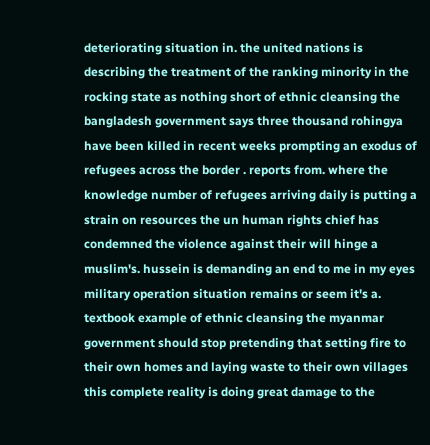deteriorating situation in. the united nations is describing the treatment of the ranking minority in the rocking state as nothing short of ethnic cleansing the bangladesh government says three thousand rohingya have been killed in recent weeks prompting an exodus of refugees across the border . reports from. where the knowledge number of refugees arriving daily is putting a strain on resources the un human rights chief has condemned the violence against their will hinge a muslim's. hussein is demanding an end to me in my eyes military operation situation remains or seem it's a. textbook example of ethnic cleansing the myanmar government should stop pretending that setting fire to their own homes and laying waste to their own villages this complete reality is doing great damage to the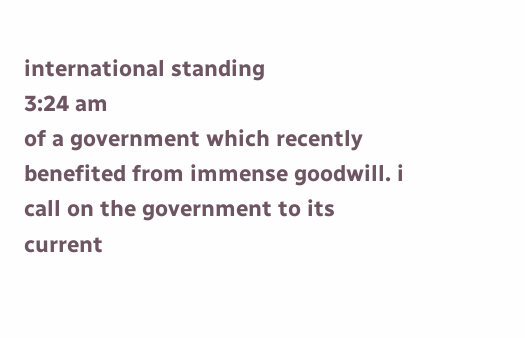international standing
3:24 am
of a government which recently benefited from immense goodwill. i call on the government to its current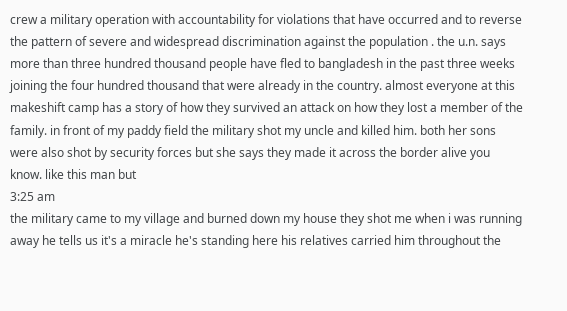crew a military operation with accountability for violations that have occurred and to reverse the pattern of severe and widespread discrimination against the population . the u.n. says more than three hundred thousand people have fled to bangladesh in the past three weeks joining the four hundred thousand that were already in the country. almost everyone at this makeshift camp has a story of how they survived an attack on how they lost a member of the family. in front of my paddy field the military shot my uncle and killed him. both her sons were also shot by security forces but she says they made it across the border alive you know. like this man but
3:25 am
the military came to my village and burned down my house they shot me when i was running away he tells us it's a miracle he's standing here his relatives carried him throughout the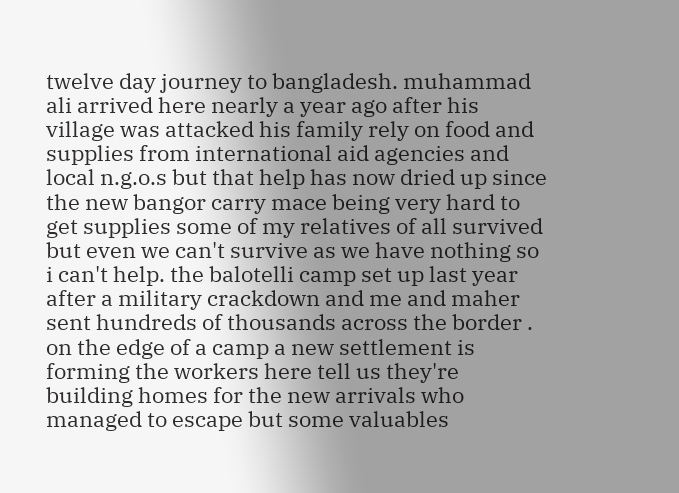twelve day journey to bangladesh. muhammad ali arrived here nearly a year ago after his village was attacked his family rely on food and supplies from international aid agencies and local n.g.o.s but that help has now dried up since the new bangor carry mace being very hard to get supplies some of my relatives of all survived but even we can't survive as we have nothing so i can't help. the balotelli camp set up last year after a military crackdown and me and maher sent hundreds of thousands across the border . on the edge of a camp a new settlement is forming the workers here tell us they're building homes for the new arrivals who managed to escape but some valuables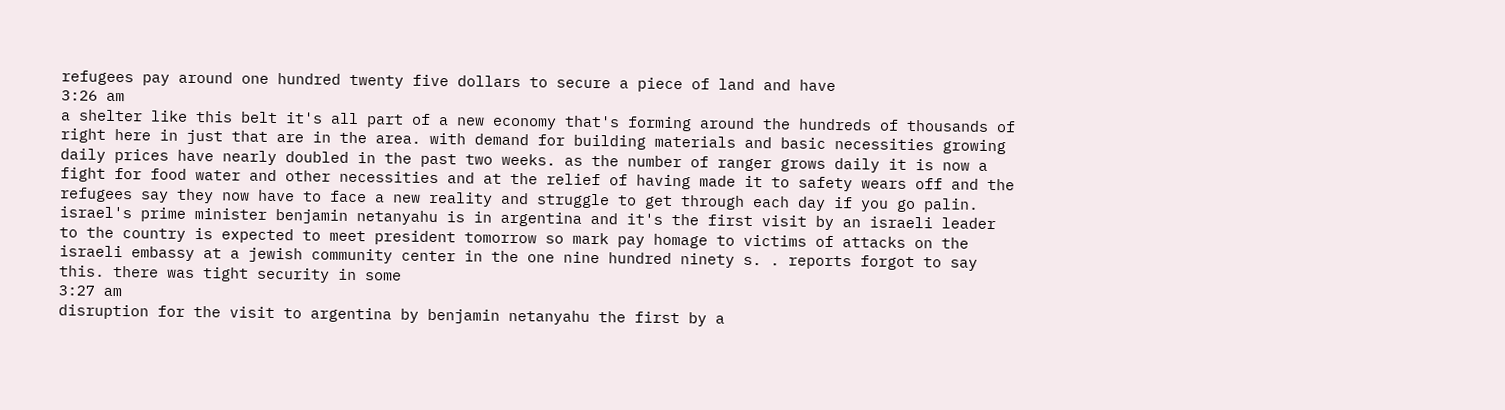refugees pay around one hundred twenty five dollars to secure a piece of land and have
3:26 am
a shelter like this belt it's all part of a new economy that's forming around the hundreds of thousands of right here in just that are in the area. with demand for building materials and basic necessities growing daily prices have nearly doubled in the past two weeks. as the number of ranger grows daily it is now a fight for food water and other necessities and at the relief of having made it to safety wears off and the refugees say they now have to face a new reality and struggle to get through each day if you go palin. israel's prime minister benjamin netanyahu is in argentina and it's the first visit by an israeli leader to the country is expected to meet president tomorrow so mark pay homage to victims of attacks on the israeli embassy at a jewish community center in the one nine hundred ninety s. . reports forgot to say this. there was tight security in some
3:27 am
disruption for the visit to argentina by benjamin netanyahu the first by a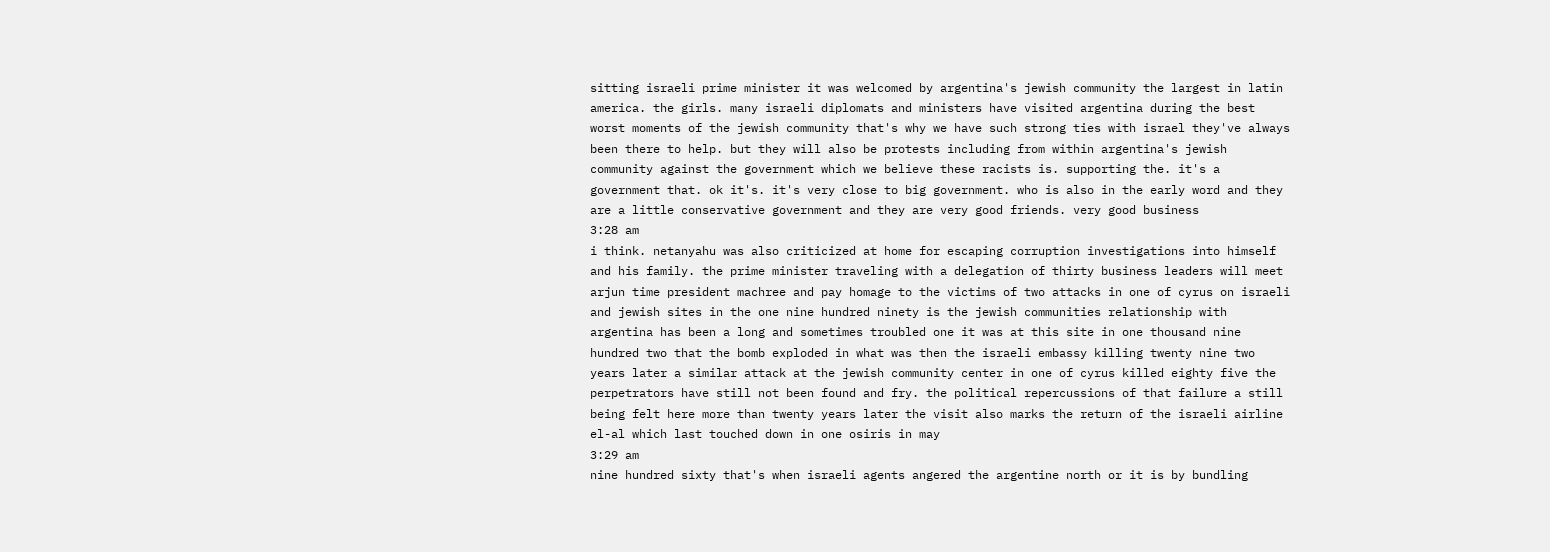sitting israeli prime minister it was welcomed by argentina's jewish community the largest in latin america. the girls. many israeli diplomats and ministers have visited argentina during the best worst moments of the jewish community that's why we have such strong ties with israel they've always been there to help. but they will also be protests including from within argentina's jewish community against the government which we believe these racists is. supporting the. it's a government that. ok it's. it's very close to big government. who is also in the early word and they are a little conservative government and they are very good friends. very good business
3:28 am
i think. netanyahu was also criticized at home for escaping corruption investigations into himself and his family. the prime minister traveling with a delegation of thirty business leaders will meet arjun time president machree and pay homage to the victims of two attacks in one of cyrus on israeli and jewish sites in the one nine hundred ninety is the jewish communities relationship with argentina has been a long and sometimes troubled one it was at this site in one thousand nine hundred two that the bomb exploded in what was then the israeli embassy killing twenty nine two years later a similar attack at the jewish community center in one of cyrus killed eighty five the perpetrators have still not been found and fry. the political repercussions of that failure a still being felt here more than twenty years later the visit also marks the return of the israeli airline el-al which last touched down in one osiris in may
3:29 am
nine hundred sixty that's when israeli agents angered the argentine north or it is by bundling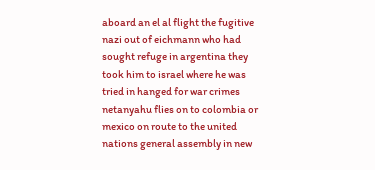aboard an el al flight the fugitive nazi out of eichmann who had sought refuge in argentina they took him to israel where he was tried in hanged for war crimes netanyahu flies on to colombia or mexico on route to the united nations general assembly in new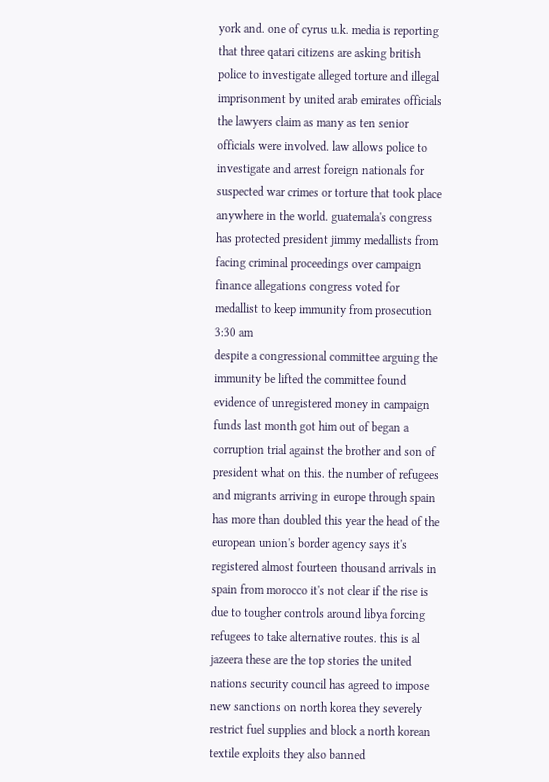york and. one of cyrus u.k. media is reporting that three qatari citizens are asking british police to investigate alleged torture and illegal imprisonment by united arab emirates officials the lawyers claim as many as ten senior officials were involved. law allows police to investigate and arrest foreign nationals for suspected war crimes or torture that took place anywhere in the world. guatemala's congress has protected president jimmy medallists from facing criminal proceedings over campaign finance allegations congress voted for medallist to keep immunity from prosecution
3:30 am
despite a congressional committee arguing the immunity be lifted the committee found evidence of unregistered money in campaign funds last month got him out of began a corruption trial against the brother and son of president what on this. the number of refugees and migrants arriving in europe through spain has more than doubled this year the head of the european union's border agency says it's registered almost fourteen thousand arrivals in spain from morocco it's not clear if the rise is due to tougher controls around libya forcing refugees to take alternative routes. this is al jazeera these are the top stories the united nations security council has agreed to impose new sanctions on north korea they severely restrict fuel supplies and block a north korean textile exploits they also banned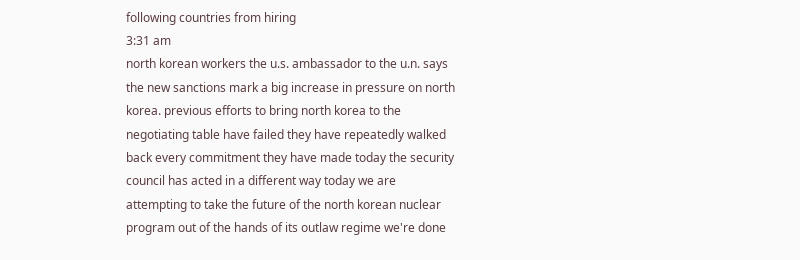following countries from hiring
3:31 am
north korean workers the u.s. ambassador to the u.n. says the new sanctions mark a big increase in pressure on north korea. previous efforts to bring north korea to the negotiating table have failed they have repeatedly walked back every commitment they have made today the security council has acted in a different way today we are attempting to take the future of the north korean nuclear program out of the hands of its outlaw regime we're done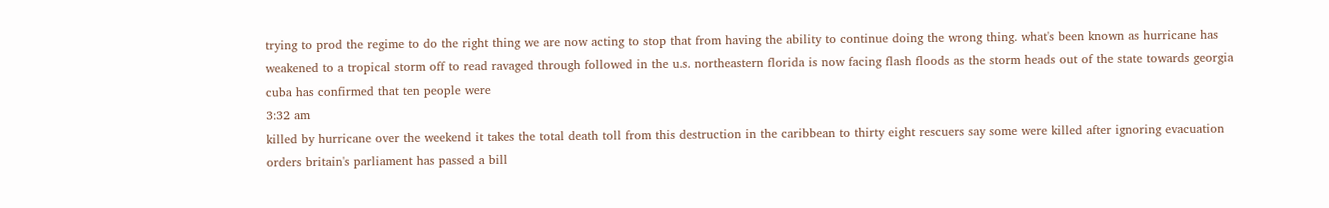trying to prod the regime to do the right thing we are now acting to stop that from having the ability to continue doing the wrong thing. what's been known as hurricane has weakened to a tropical storm off to read ravaged through followed in the u.s. northeastern florida is now facing flash floods as the storm heads out of the state towards georgia cuba has confirmed that ten people were
3:32 am
killed by hurricane over the weekend it takes the total death toll from this destruction in the caribbean to thirty eight rescuers say some were killed after ignoring evacuation orders britain's parliament has passed a bill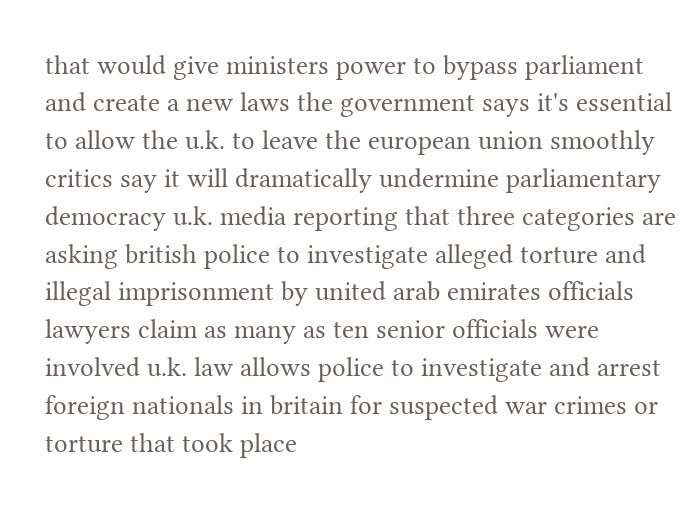that would give ministers power to bypass parliament and create a new laws the government says it's essential to allow the u.k. to leave the european union smoothly critics say it will dramatically undermine parliamentary democracy u.k. media reporting that three categories are asking british police to investigate alleged torture and illegal imprisonment by united arab emirates officials lawyers claim as many as ten senior officials were involved u.k. law allows police to investigate and arrest foreign nationals in britain for suspected war crimes or torture that took place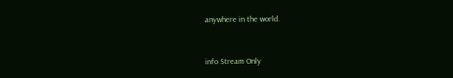anywhere in the world.


info Stream Only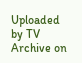Uploaded by TV Archive on